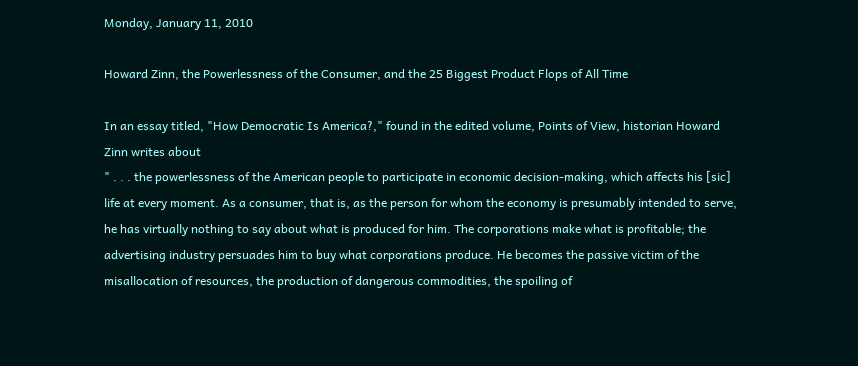Monday, January 11, 2010

Howard Zinn, the Powerlessness of the Consumer, and the 25 Biggest Product Flops of All Time

In an essay titled, "How Democratic Is America?," found in the edited volume, Points of View, historian Howard Zinn writes about
" . . . the powerlessness of the American people to participate in economic decision-making, which affects his [sic] life at every moment. As a consumer, that is, as the person for whom the economy is presumably intended to serve, he has virtually nothing to say about what is produced for him. The corporations make what is profitable; the advertising industry persuades him to buy what corporations produce. He becomes the passive victim of the misallocation of resources, the production of dangerous commodities, the spoiling of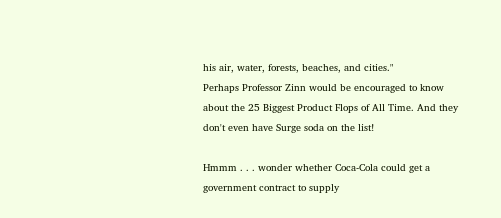his air, water, forests, beaches, and cities."
Perhaps Professor Zinn would be encouraged to know about the 25 Biggest Product Flops of All Time. And they don't even have Surge soda on the list!

Hmmm . . . wonder whether Coca-Cola could get a government contract to supply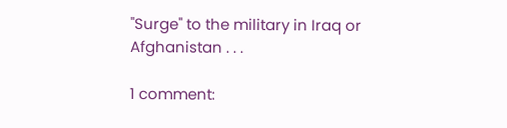"Surge" to the military in Iraq or Afghanistan . . .

1 comment: